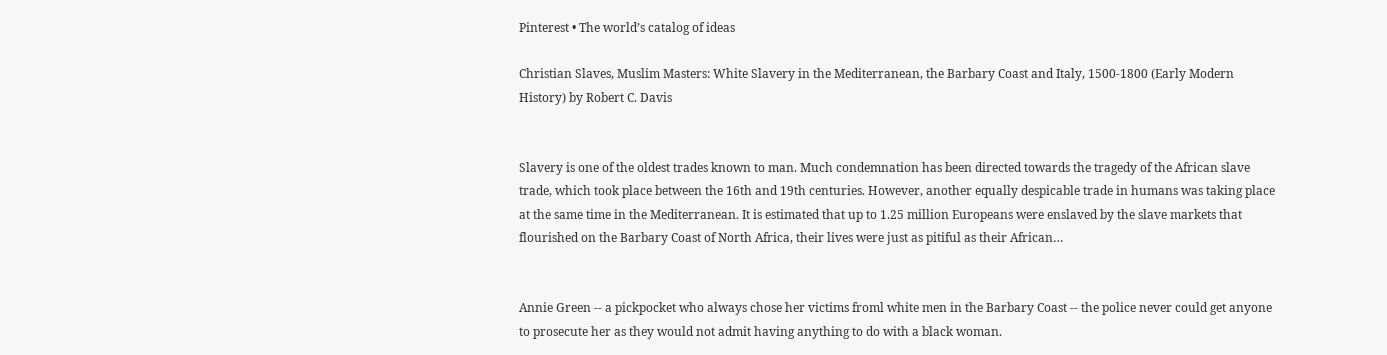Pinterest • The world’s catalog of ideas

Christian Slaves, Muslim Masters: White Slavery in the Mediterranean, the Barbary Coast and Italy, 1500-1800 (Early Modern History) by Robert C. Davis


Slavery is one of the oldest trades known to man. Much condemnation has been directed towards the tragedy of the African slave trade, which took place between the 16th and 19th centuries. However, another equally despicable trade in humans was taking place at the same time in the Mediterranean. It is estimated that up to 1.25 million Europeans were enslaved by the slave markets that flourished on the Barbary Coast of North Africa, their lives were just as pitiful as their African…


Annie Green -- a pickpocket who always chose her victims froml white men in the Barbary Coast -- the police never could get anyone to prosecute her as they would not admit having anything to do with a black woman.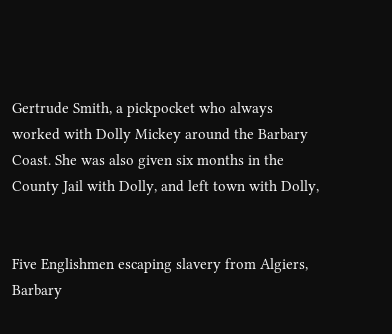Gertrude Smith, a pickpocket who always worked with Dolly Mickey around the Barbary Coast. She was also given six months in the County Jail with Dolly, and left town with Dolly,


Five Englishmen escaping slavery from Algiers, Barbary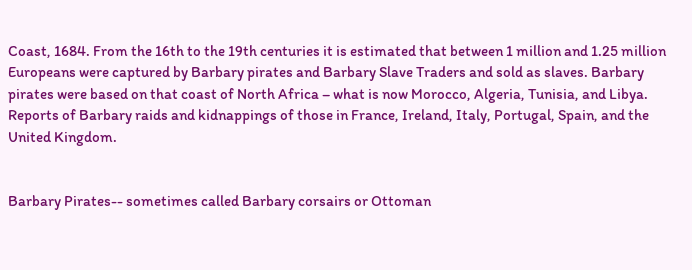Coast, 1684. From the 16th to the 19th centuries it is estimated that between 1 million and 1.25 million Europeans were captured by Barbary pirates and Barbary Slave Traders and sold as slaves. Barbary pirates were based on that coast of North Africa – what is now Morocco, Algeria, Tunisia, and Libya. Reports of Barbary raids and kidnappings of those in France, Ireland, Italy, Portugal, Spain, and the United Kingdom.


Barbary Pirates-- sometimes called Barbary corsairs or Ottoman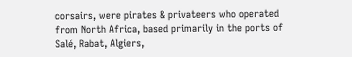corsairs, were pirates & privateers who operated from North Africa, based primarily in the ports of Salé, Rabat, Algiers,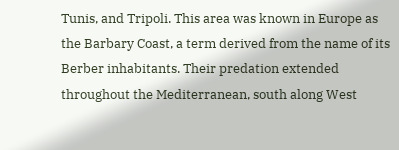Tunis, and Tripoli. This area was known in Europe as the Barbary Coast, a term derived from the name of its Berber inhabitants. Their predation extended throughout the Mediterranean, south along West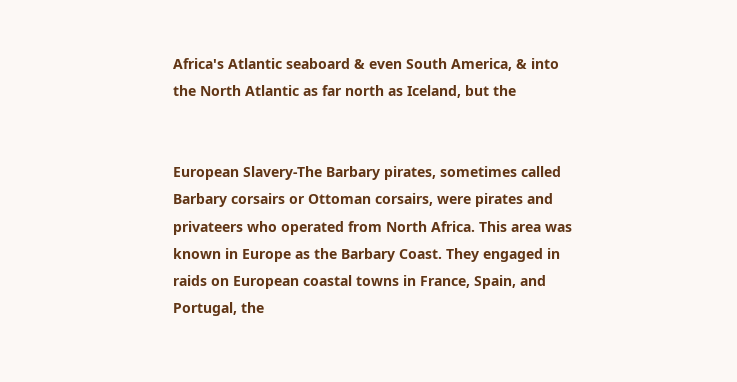Africa's Atlantic seaboard & even South America, & into the North Atlantic as far north as Iceland, but the


European Slavery-The Barbary pirates, sometimes called Barbary corsairs or Ottoman corsairs, were pirates and privateers who operated from North Africa. This area was known in Europe as the Barbary Coast. They engaged in raids on European coastal towns in France, Spain, and Portugal, the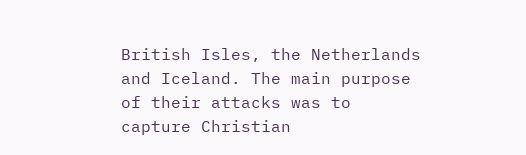British Isles, the Netherlands and Iceland. The main purpose of their attacks was to capture Christian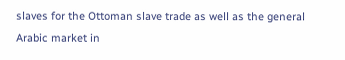slaves for the Ottoman slave trade as well as the general Arabic market in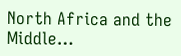North Africa and the Middle…